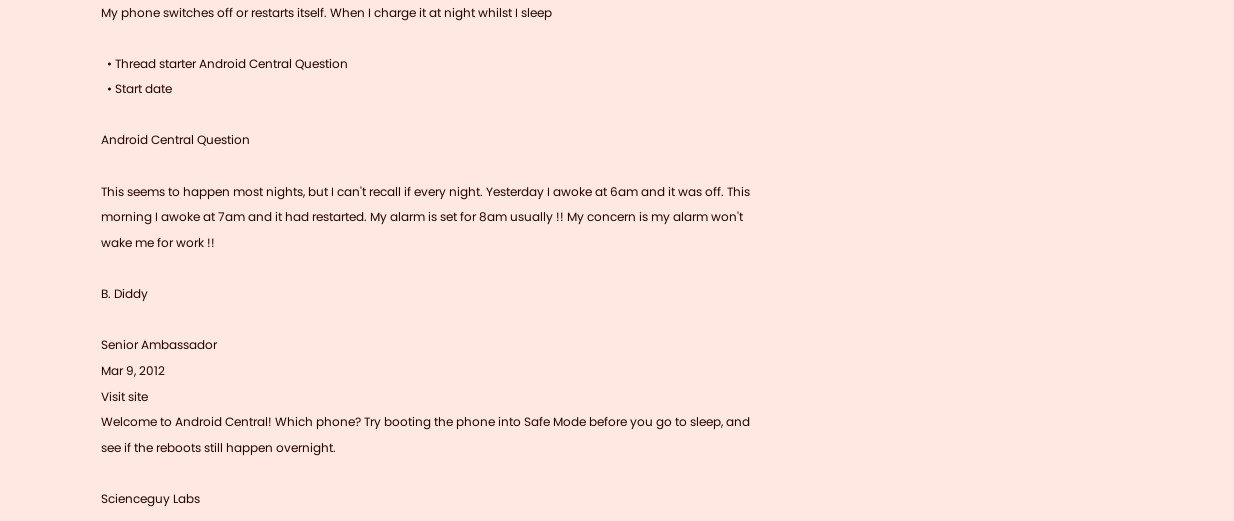My phone switches off or restarts itself. When I charge it at night whilst I sleep

  • Thread starter Android Central Question
  • Start date

Android Central Question

This seems to happen most nights, but I can't recall if every night. Yesterday I awoke at 6am and it was off. This morning I awoke at 7am and it had restarted. My alarm is set for 8am usually !! My concern is my alarm won't wake me for work !!

B. Diddy

Senior Ambassador
Mar 9, 2012
Visit site
Welcome to Android Central! Which phone? Try booting the phone into Safe Mode before you go to sleep, and see if the reboots still happen overnight.

Scienceguy Labs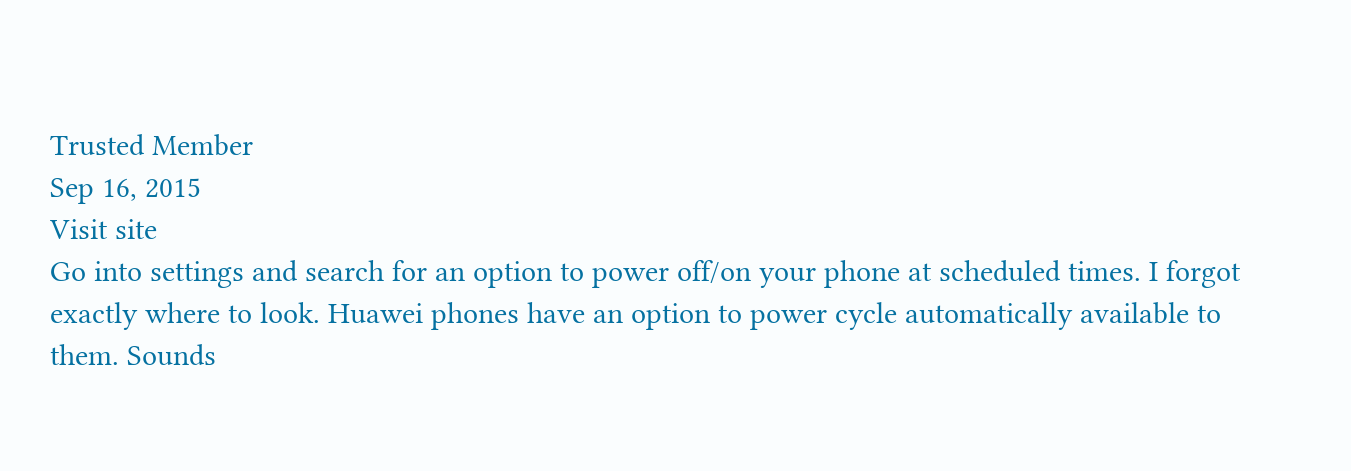Trusted Member
Sep 16, 2015
Visit site
Go into settings and search for an option to power off/on your phone at scheduled times. I forgot exactly where to look. Huawei phones have an option to power cycle automatically available to them. Sounds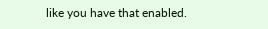like you have that enabled.